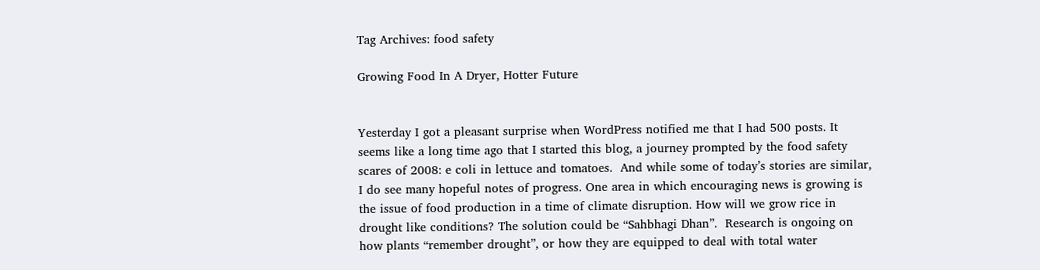Tag Archives: food safety

Growing Food In A Dryer, Hotter Future


Yesterday I got a pleasant surprise when WordPress notified me that I had 500 posts. It seems like a long time ago that I started this blog, a journey prompted by the food safety scares of 2008: e coli in lettuce and tomatoes.  And while some of today’s stories are similar, I do see many hopeful notes of progress. One area in which encouraging news is growing is the issue of food production in a time of climate disruption. How will we grow rice in drought like conditions? The solution could be “Sahbhagi Dhan”.  Research is ongoing on how plants “remember drought”, or how they are equipped to deal with total water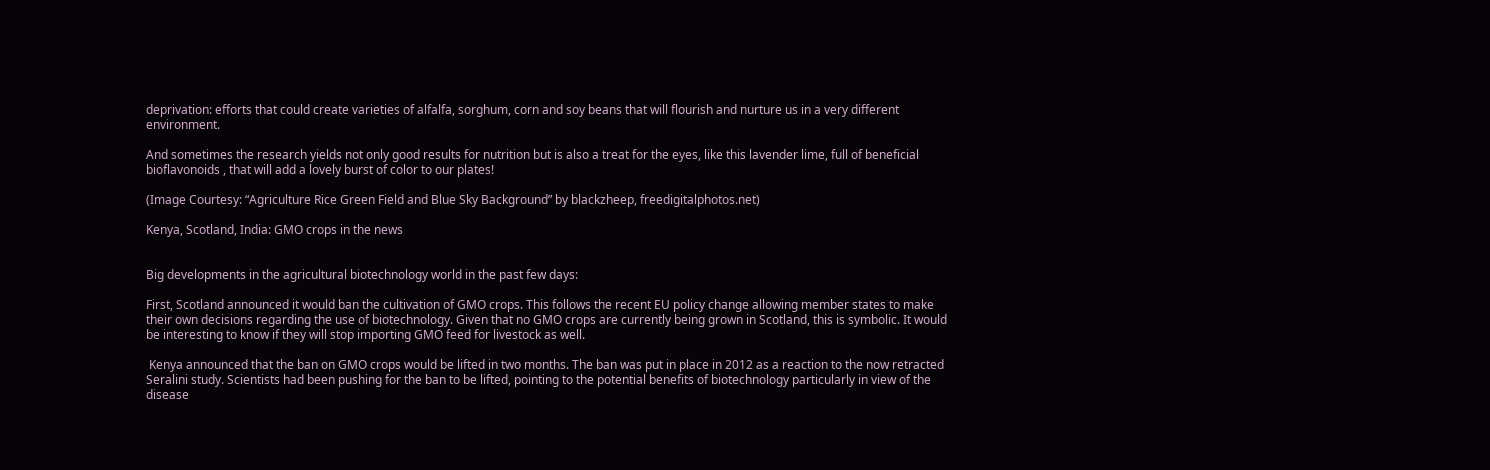deprivation: efforts that could create varieties of alfalfa, sorghum, corn and soy beans that will flourish and nurture us in a very different environment.

And sometimes the research yields not only good results for nutrition but is also a treat for the eyes, like this lavender lime, full of beneficial bioflavonoids , that will add a lovely burst of color to our plates!

(Image Courtesy: “Agriculture Rice Green Field and Blue Sky Background” by blackzheep, freedigitalphotos.net)

Kenya, Scotland, India: GMO crops in the news


Big developments in the agricultural biotechnology world in the past few days:

First, Scotland announced it would ban the cultivation of GMO crops. This follows the recent EU policy change allowing member states to make their own decisions regarding the use of biotechnology. Given that no GMO crops are currently being grown in Scotland, this is symbolic. It would be interesting to know if they will stop importing GMO feed for livestock as well.

 Kenya announced that the ban on GMO crops would be lifted in two months. The ban was put in place in 2012 as a reaction to the now retracted Seralini study. Scientists had been pushing for the ban to be lifted, pointing to the potential benefits of biotechnology particularly in view of the disease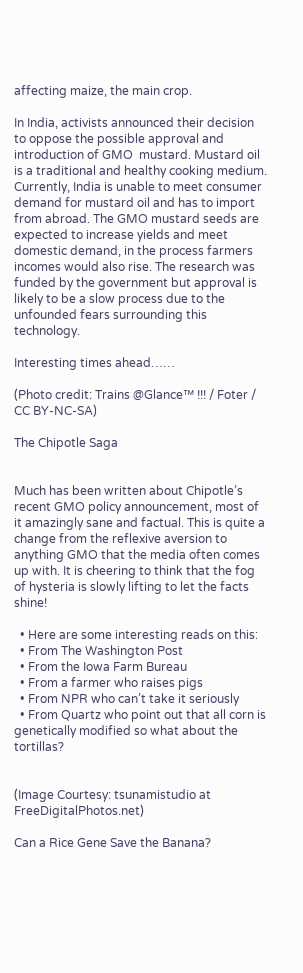affecting maize, the main crop.

In India, activists announced their decision to oppose the possible approval and introduction of GMO  mustard. Mustard oil is a traditional and healthy cooking medium. Currently, India is unable to meet consumer demand for mustard oil and has to import from abroad. The GMO mustard seeds are expected to increase yields and meet domestic demand, in the process farmers incomes would also rise. The research was funded by the government but approval is likely to be a slow process due to the unfounded fears surrounding this technology.

Interesting times ahead……

(Photo credit: Trains @Glance™ !!! / Foter / CC BY-NC-SA)

The Chipotle Saga


Much has been written about Chipotle’s recent GMO policy announcement, most of it amazingly sane and factual. This is quite a change from the reflexive aversion to anything GMO that the media often comes up with. It is cheering to think that the fog of hysteria is slowly lifting to let the facts shine!

  • Here are some interesting reads on this:
  • From The Washington Post
  • From the Iowa Farm Bureau
  • From a farmer who raises pigs
  • From NPR who can’t take it seriously
  • From Quartz who point out that all corn is genetically modified so what about the tortillas?


(Image Courtesy: tsunamistudio at FreeDigitalPhotos.net)

Can a Rice Gene Save the Banana?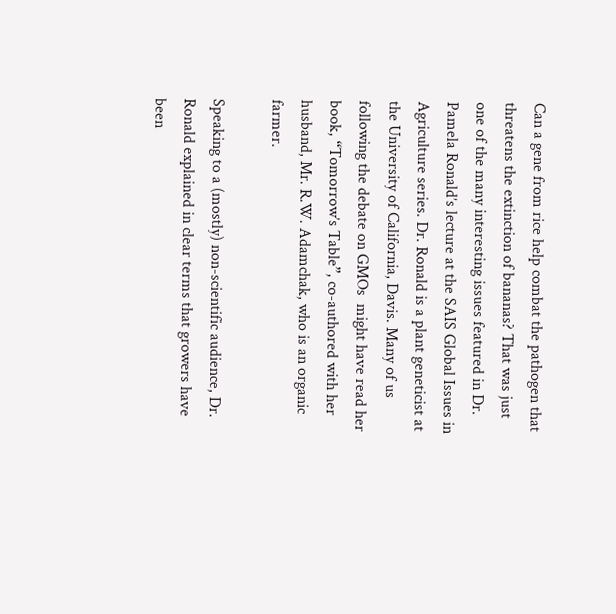Can a gene from rice help combat the pathogen that threatens the extinction of bananas? That was just one of the many interesting issues featured in Dr. Pamela Ronald’s lecture at the SAIS Global Issues in Agriculture series. Dr. Ronald is a plant geneticist at the University of California, Davis. Many of us following the debate on GMOs  might have read her book, “Tomorrow’s Table”, co-authored with her husband, Mr. R.W. Adamchak, who is an organic farmer.

Speaking to a (mostly) non-scientific audience, Dr. Ronald explained in clear terms that growers have been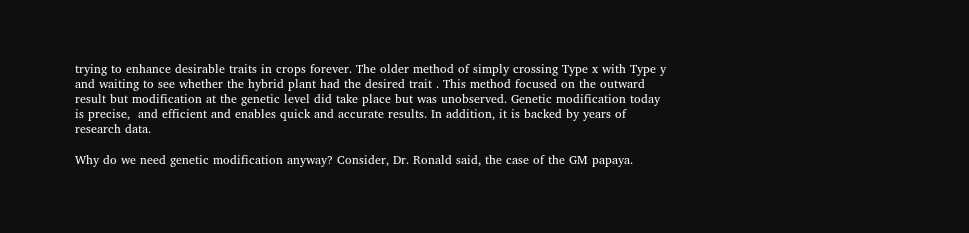trying to enhance desirable traits in crops forever. The older method of simply crossing Type x with Type y and waiting to see whether the hybrid plant had the desired trait . This method focused on the outward result but modification at the genetic level did take place but was unobserved. Genetic modification today is precise,  and efficient and enables quick and accurate results. In addition, it is backed by years of research data.

Why do we need genetic modification anyway? Consider, Dr. Ronald said, the case of the GM papaya.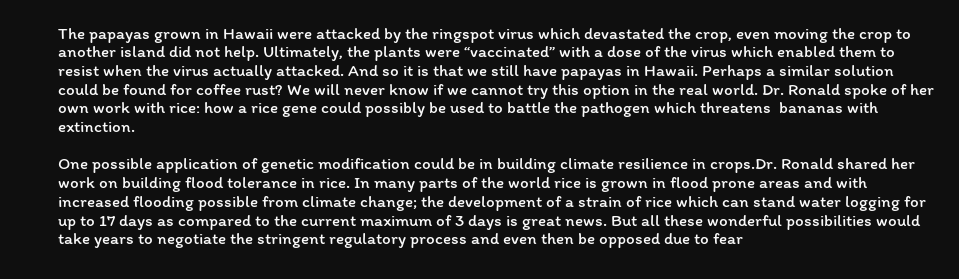The papayas grown in Hawaii were attacked by the ringspot virus which devastated the crop, even moving the crop to another island did not help. Ultimately, the plants were “vaccinated” with a dose of the virus which enabled them to resist when the virus actually attacked. And so it is that we still have papayas in Hawaii. Perhaps a similar solution could be found for coffee rust? We will never know if we cannot try this option in the real world. Dr. Ronald spoke of her own work with rice: how a rice gene could possibly be used to battle the pathogen which threatens  bananas with extinction.

One possible application of genetic modification could be in building climate resilience in crops.Dr. Ronald shared her work on building flood tolerance in rice. In many parts of the world rice is grown in flood prone areas and with increased flooding possible from climate change; the development of a strain of rice which can stand water logging for up to 17 days as compared to the current maximum of 3 days is great news. But all these wonderful possibilities would take years to negotiate the stringent regulatory process and even then be opposed due to fear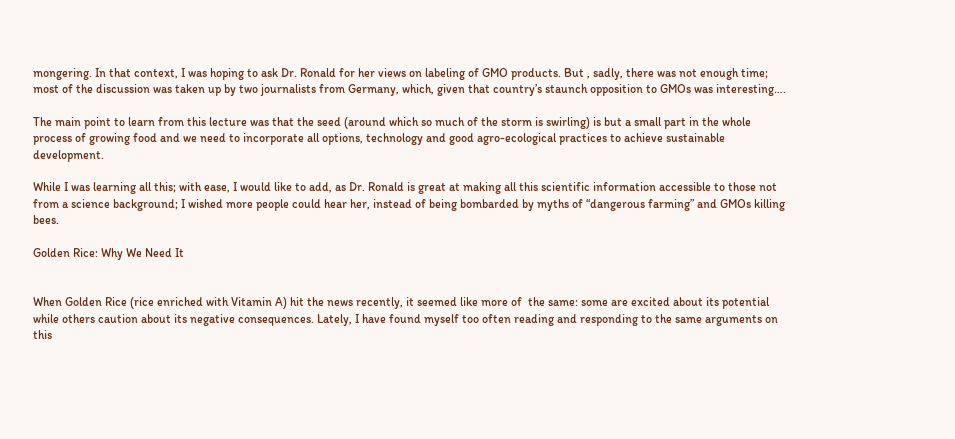mongering. In that context, I was hoping to ask Dr. Ronald for her views on labeling of GMO products. But , sadly, there was not enough time; most of the discussion was taken up by two journalists from Germany, which, given that country’s staunch opposition to GMOs was interesting….

The main point to learn from this lecture was that the seed (around which so much of the storm is swirling) is but a small part in the whole process of growing food and we need to incorporate all options, technology and good agro-ecological practices to achieve sustainable development.

While I was learning all this; with ease, I would like to add, as Dr. Ronald is great at making all this scientific information accessible to those not from a science background; I wished more people could hear her, instead of being bombarded by myths of “dangerous farming” and GMOs killing bees.

Golden Rice: Why We Need It


When Golden Rice (rice enriched with Vitamin A) hit the news recently, it seemed like more of  the same: some are excited about its potential while others caution about its negative consequences. Lately, I have found myself too often reading and responding to the same arguments on this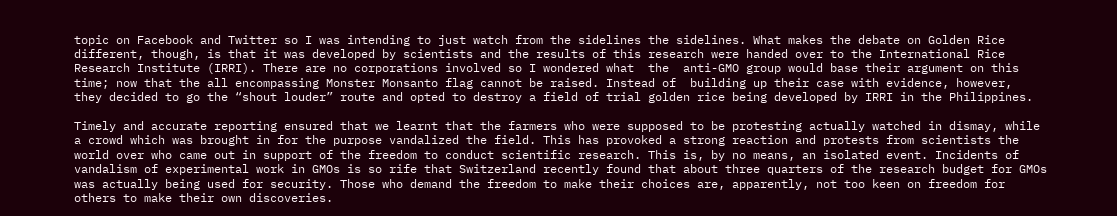topic on Facebook and Twitter so I was intending to just watch from the sidelines the sidelines. What makes the debate on Golden Rice different, though, is that it was developed by scientists and the results of this research were handed over to the International Rice Research Institute (IRRI). There are no corporations involved so I wondered what  the  anti-GMO group would base their argument on this time; now that the all encompassing Monster Monsanto flag cannot be raised. Instead of  building up their case with evidence, however,  they decided to go the “shout louder” route and opted to destroy a field of trial golden rice being developed by IRRI in the Philippines.

Timely and accurate reporting ensured that we learnt that the farmers who were supposed to be protesting actually watched in dismay, while a crowd which was brought in for the purpose vandalized the field. This has provoked a strong reaction and protests from scientists the world over who came out in support of the freedom to conduct scientific research. This is, by no means, an isolated event. Incidents of vandalism of experimental work in GMOs is so rife that Switzerland recently found that about three quarters of the research budget for GMOs was actually being used for security. Those who demand the freedom to make their choices are, apparently, not too keen on freedom for others to make their own discoveries.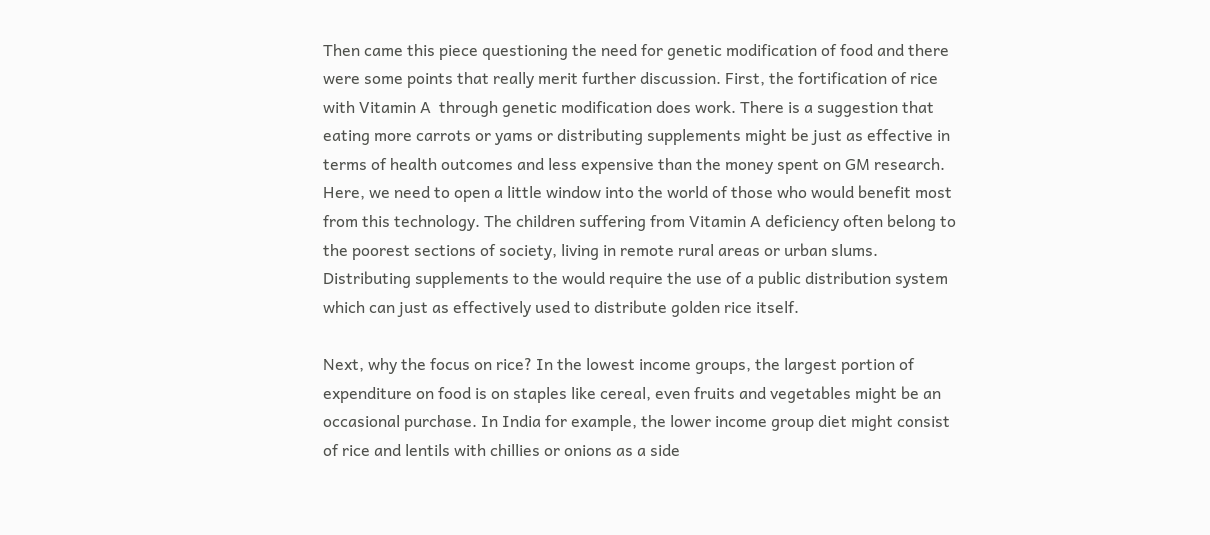Then came this piece questioning the need for genetic modification of food and there were some points that really merit further discussion. First, the fortification of rice with Vitamin A  through genetic modification does work. There is a suggestion that eating more carrots or yams or distributing supplements might be just as effective in terms of health outcomes and less expensive than the money spent on GM research. Here, we need to open a little window into the world of those who would benefit most from this technology. The children suffering from Vitamin A deficiency often belong to the poorest sections of society, living in remote rural areas or urban slums. Distributing supplements to the would require the use of a public distribution system which can just as effectively used to distribute golden rice itself.

Next, why the focus on rice? In the lowest income groups, the largest portion of expenditure on food is on staples like cereal, even fruits and vegetables might be an occasional purchase. In India for example, the lower income group diet might consist of rice and lentils with chillies or onions as a side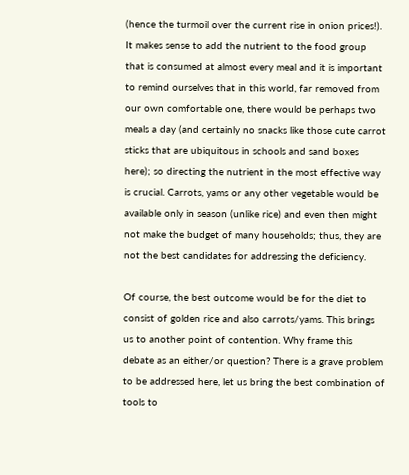(hence the turmoil over the current rise in onion prices!). It makes sense to add the nutrient to the food group that is consumed at almost every meal and it is important to remind ourselves that in this world, far removed from our own comfortable one, there would be perhaps two meals a day (and certainly no snacks like those cute carrot sticks that are ubiquitous in schools and sand boxes here); so directing the nutrient in the most effective way is crucial. Carrots, yams or any other vegetable would be available only in season (unlike rice) and even then might not make the budget of many households; thus, they are not the best candidates for addressing the deficiency.

Of course, the best outcome would be for the diet to consist of golden rice and also carrots/yams. This brings us to another point of contention. Why frame this debate as an either/or question? There is a grave problem to be addressed here, let us bring the best combination of tools to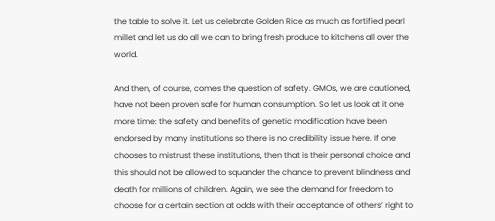the table to solve it. Let us celebrate Golden Rice as much as fortified pearl millet and let us do all we can to bring fresh produce to kitchens all over the world.

And then, of course, comes the question of safety. GMOs, we are cautioned, have not been proven safe for human consumption. So let us look at it one more time: the safety and benefits of genetic modification have been endorsed by many institutions so there is no credibility issue here. If one chooses to mistrust these institutions, then that is their personal choice and this should not be allowed to squander the chance to prevent blindness and death for millions of children. Again, we see the demand for freedom to choose for a certain section at odds with their acceptance of others’ right to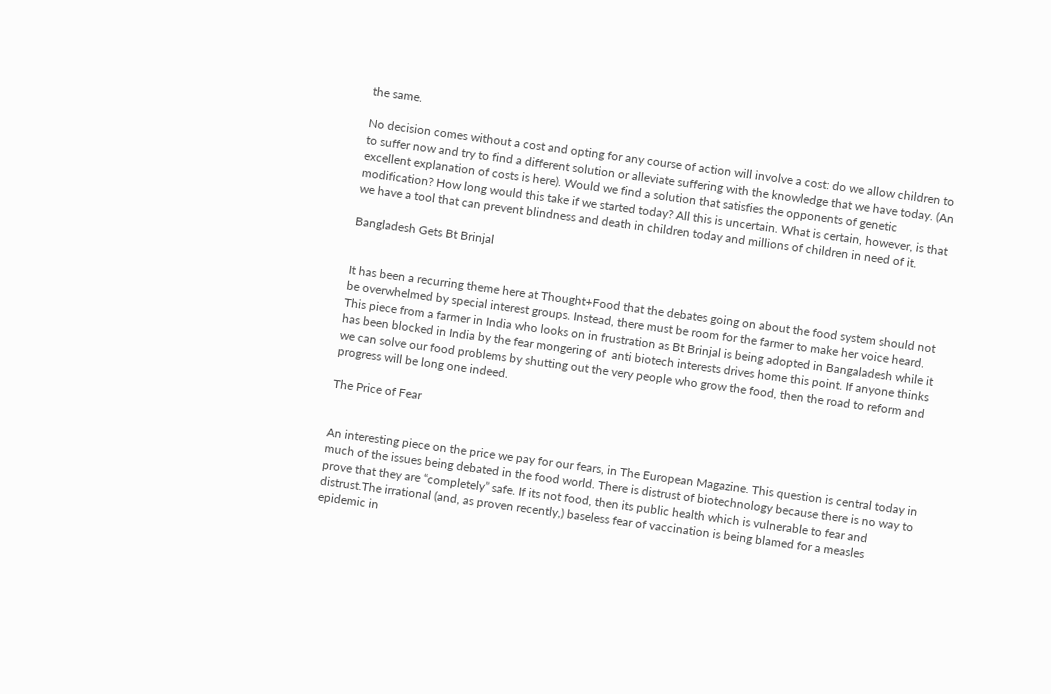the same.

No decision comes without a cost and opting for any course of action will involve a cost: do we allow children to to suffer now and try to find a different solution or alleviate suffering with the knowledge that we have today. (An excellent explanation of costs is here). Would we find a solution that satisfies the opponents of genetic modification? How long would this take if we started today? All this is uncertain. What is certain, however, is that we have a tool that can prevent blindness and death in children today and millions of children in need of it.

Bangladesh Gets Bt Brinjal


It has been a recurring theme here at Thought+Food that the debates going on about the food system should not be overwhelmed by special interest groups. Instead, there must be room for the farmer to make her voice heard. This piece from a farmer in India who looks on in frustration as Bt Brinjal is being adopted in Bangaladesh while it has been blocked in India by the fear mongering of  anti biotech interests drives home this point. If anyone thinks we can solve our food problems by shutting out the very people who grow the food, then the road to reform and progress will be long one indeed.

The Price of Fear


An interesting piece on the price we pay for our fears, in The European Magazine. This question is central today in much of the issues being debated in the food world. There is distrust of biotechnology because there is no way to prove that they are “completely” safe. If its not food, then its public health which is vulnerable to fear and distrust.The irrational (and, as proven recently,) baseless fear of vaccination is being blamed for a measles epidemic in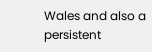Wales and also a persistent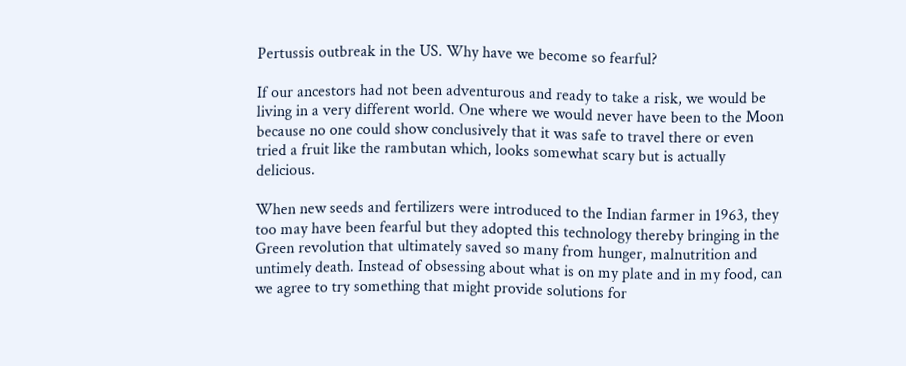Pertussis outbreak in the US. Why have we become so fearful?

If our ancestors had not been adventurous and ready to take a risk, we would be living in a very different world. One where we would never have been to the Moon because no one could show conclusively that it was safe to travel there or even tried a fruit like the rambutan which, looks somewhat scary but is actually delicious.

When new seeds and fertilizers were introduced to the Indian farmer in 1963, they too may have been fearful but they adopted this technology thereby bringing in the Green revolution that ultimately saved so many from hunger, malnutrition and untimely death. Instead of obsessing about what is on my plate and in my food, can we agree to try something that might provide solutions for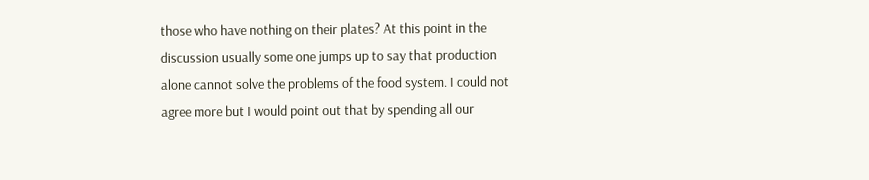those who have nothing on their plates? At this point in the discussion usually some one jumps up to say that production alone cannot solve the problems of the food system. I could not agree more but I would point out that by spending all our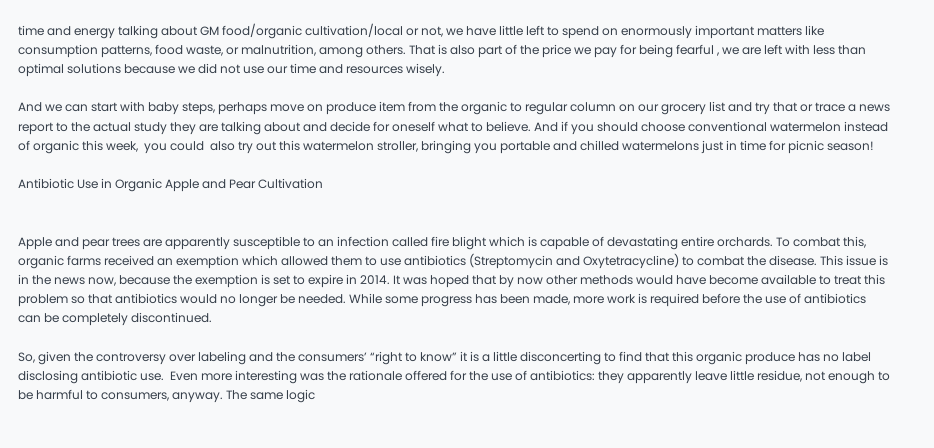time and energy talking about GM food/organic cultivation/local or not, we have little left to spend on enormously important matters like consumption patterns, food waste, or malnutrition, among others. That is also part of the price we pay for being fearful , we are left with less than optimal solutions because we did not use our time and resources wisely.

And we can start with baby steps, perhaps move on produce item from the organic to regular column on our grocery list and try that or trace a news report to the actual study they are talking about and decide for oneself what to believe. And if you should choose conventional watermelon instead of organic this week,  you could  also try out this watermelon stroller, bringing you portable and chilled watermelons just in time for picnic season!

Antibiotic Use in Organic Apple and Pear Cultivation


Apple and pear trees are apparently susceptible to an infection called fire blight which is capable of devastating entire orchards. To combat this, organic farms received an exemption which allowed them to use antibiotics (Streptomycin and Oxytetracycline) to combat the disease. This issue is in the news now, because the exemption is set to expire in 2014. It was hoped that by now other methods would have become available to treat this problem so that antibiotics would no longer be needed. While some progress has been made, more work is required before the use of antibiotics can be completely discontinued.

So, given the controversy over labeling and the consumers’ “right to know” it is a little disconcerting to find that this organic produce has no label disclosing antibiotic use.  Even more interesting was the rationale offered for the use of antibiotics: they apparently leave little residue, not enough to be harmful to consumers, anyway. The same logic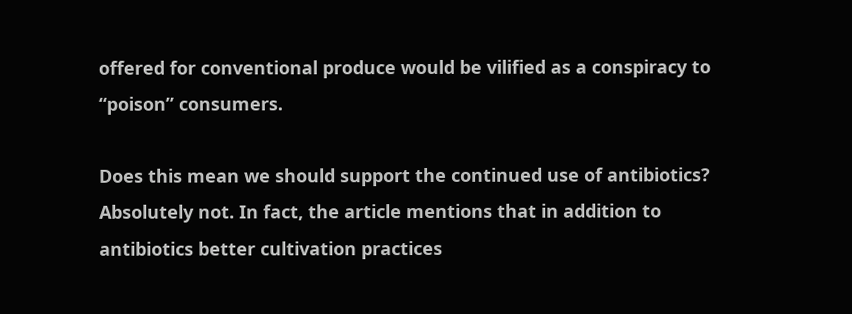offered for conventional produce would be vilified as a conspiracy to “poison” consumers.

Does this mean we should support the continued use of antibiotics? Absolutely not. In fact, the article mentions that in addition to antibiotics better cultivation practices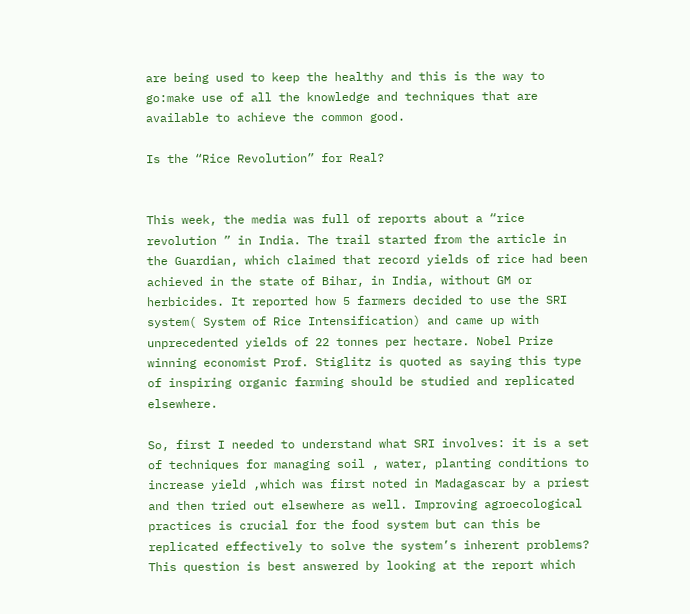are being used to keep the healthy and this is the way to go:make use of all the knowledge and techniques that are available to achieve the common good.

Is the “Rice Revolution” for Real?


This week, the media was full of reports about a “rice revolution ” in India. The trail started from the article in the Guardian, which claimed that record yields of rice had been achieved in the state of Bihar, in India, without GM or herbicides. It reported how 5 farmers decided to use the SRI system( System of Rice Intensification) and came up with unprecedented yields of 22 tonnes per hectare. Nobel Prize winning economist Prof. Stiglitz is quoted as saying this type of inspiring organic farming should be studied and replicated elsewhere.

So, first I needed to understand what SRI involves: it is a set of techniques for managing soil , water, planting conditions to increase yield ,which was first noted in Madagascar by a priest and then tried out elsewhere as well. Improving agroecological practices is crucial for the food system but can this be replicated effectively to solve the system’s inherent problems? This question is best answered by looking at the report which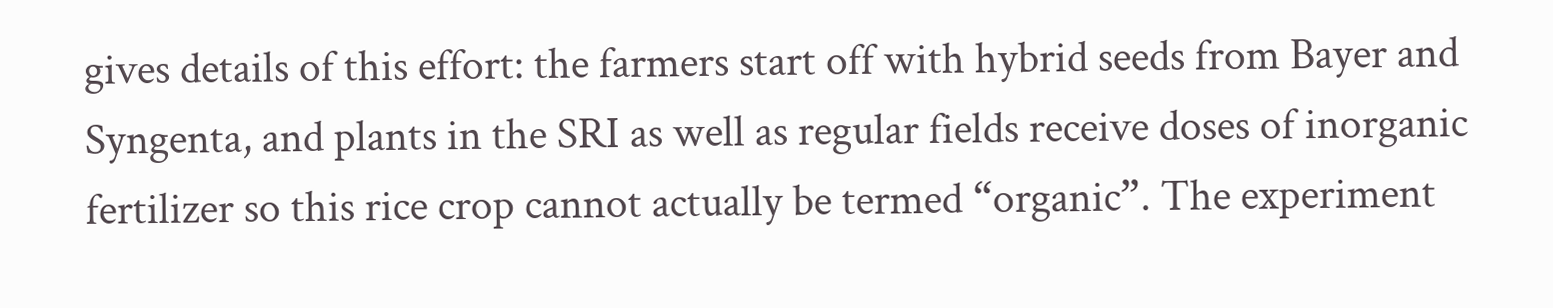gives details of this effort: the farmers start off with hybrid seeds from Bayer and Syngenta, and plants in the SRI as well as regular fields receive doses of inorganic fertilizer so this rice crop cannot actually be termed “organic”. The experiment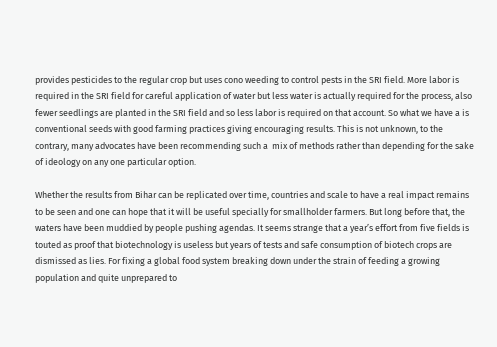provides pesticides to the regular crop but uses cono weeding to control pests in the SRI field. More labor is required in the SRI field for careful application of water but less water is actually required for the process, also fewer seedlings are planted in the SRI field and so less labor is required on that account. So what we have a is conventional seeds with good farming practices giving encouraging results. This is not unknown, to the contrary, many advocates have been recommending such a  mix of methods rather than depending for the sake of ideology on any one particular option.

Whether the results from Bihar can be replicated over time, countries and scale to have a real impact remains to be seen and one can hope that it will be useful specially for smallholder farmers. But long before that, the waters have been muddied by people pushing agendas. It seems strange that a year’s effort from five fields is touted as proof that biotechnology is useless but years of tests and safe consumption of biotech crops are dismissed as lies. For fixing a global food system breaking down under the strain of feeding a growing population and quite unprepared to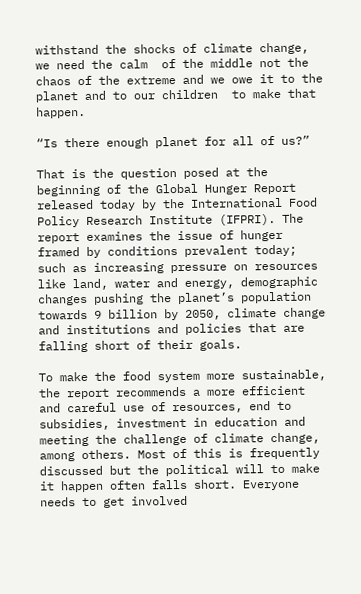withstand the shocks of climate change, we need the calm  of the middle not the chaos of the extreme and we owe it to the planet and to our children  to make that happen.

“Is there enough planet for all of us?”

That is the question posed at the beginning of the Global Hunger Report released today by the International Food Policy Research Institute (IFPRI). The report examines the issue of hunger  framed by conditions prevalent today; such as increasing pressure on resources like land, water and energy, demographic changes pushing the planet’s population towards 9 billion by 2050, climate change and institutions and policies that are falling short of their goals.

To make the food system more sustainable, the report recommends a more efficient and careful use of resources, end to subsidies, investment in education and meeting the challenge of climate change, among others. Most of this is frequently discussed but the political will to make it happen often falls short. Everyone needs to get involved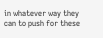in whatever way they can to push for these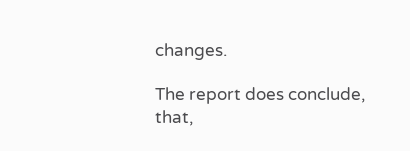changes.

The report does conclude, that,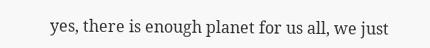yes, there is enough planet for us all, we just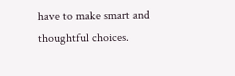have to make smart and thoughtful choices.